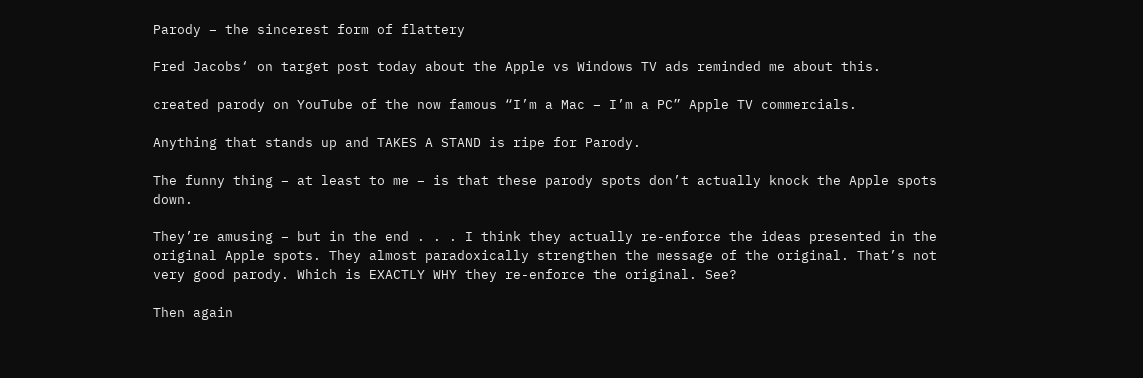Parody – the sincerest form of flattery

Fred Jacobs‘ on target post today about the Apple vs Windows TV ads reminded me about this.

created parody on YouTube of the now famous “I’m a Mac – I’m a PC” Apple TV commercials.

Anything that stands up and TAKES A STAND is ripe for Parody.

The funny thing – at least to me – is that these parody spots don’t actually knock the Apple spots down.

They’re amusing – but in the end . . . I think they actually re-enforce the ideas presented in the original Apple spots. They almost paradoxically strengthen the message of the original. That’s not very good parody. Which is EXACTLY WHY they re-enforce the original. See?

Then again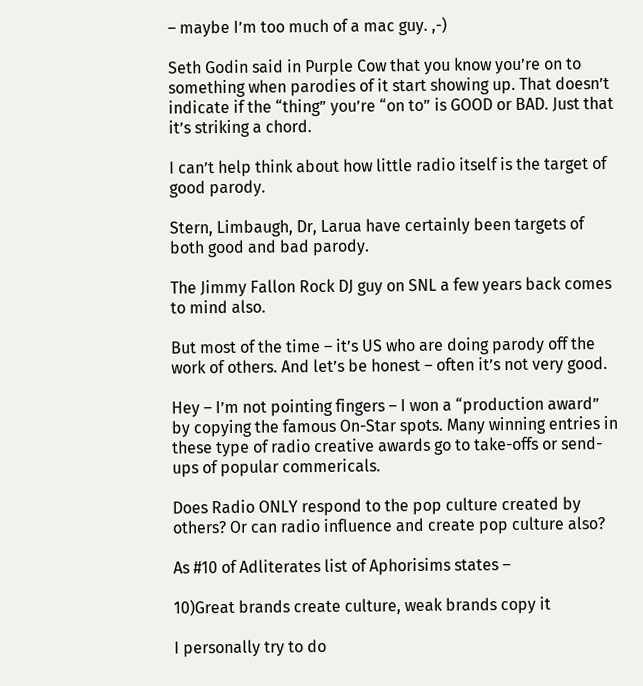– maybe I’m too much of a mac guy. ,-)

Seth Godin said in Purple Cow that you know you’re on to something when parodies of it start showing up. That doesn’t indicate if the “thing” you’re “on to” is GOOD or BAD. Just that it’s striking a chord.

I can’t help think about how little radio itself is the target of good parody.

Stern, Limbaugh, Dr, Larua have certainly been targets of both good and bad parody.

The Jimmy Fallon Rock DJ guy on SNL a few years back comes to mind also.

But most of the time – it’s US who are doing parody off the work of others. And let’s be honest – often it’s not very good.

Hey – I’m not pointing fingers – I won a “production award” by copying the famous On-Star spots. Many winning entries in these type of radio creative awards go to take-offs or send-ups of popular commericals.

Does Radio ONLY respond to the pop culture created by others? Or can radio influence and create pop culture also?

As #10 of Adliterates list of Aphorisims states –

10)Great brands create culture, weak brands copy it

I personally try to do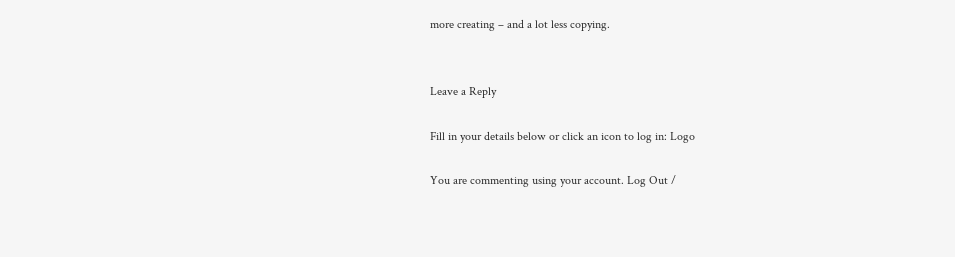more creating – and a lot less copying.


Leave a Reply

Fill in your details below or click an icon to log in: Logo

You are commenting using your account. Log Out /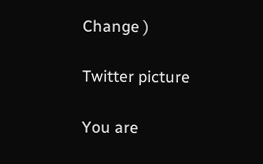Change )

Twitter picture

You are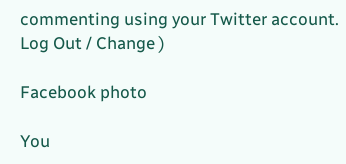commenting using your Twitter account. Log Out / Change )

Facebook photo

You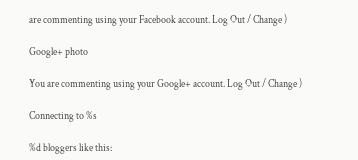are commenting using your Facebook account. Log Out / Change )

Google+ photo

You are commenting using your Google+ account. Log Out / Change )

Connecting to %s

%d bloggers like this: